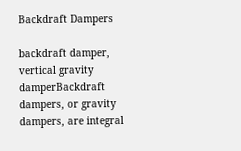Backdraft Dampers

backdraft damper, vertical gravity damperBackdraft dampers, or gravity dampers, are integral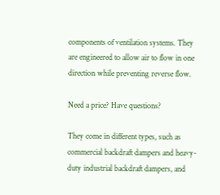components of ventilation systems. They are engineered to allow air to flow in one direction while preventing reverse flow.

Need a price? Have questions?

They come in different types, such as commercial backdraft dampers and heavy-duty industrial backdraft dampers, and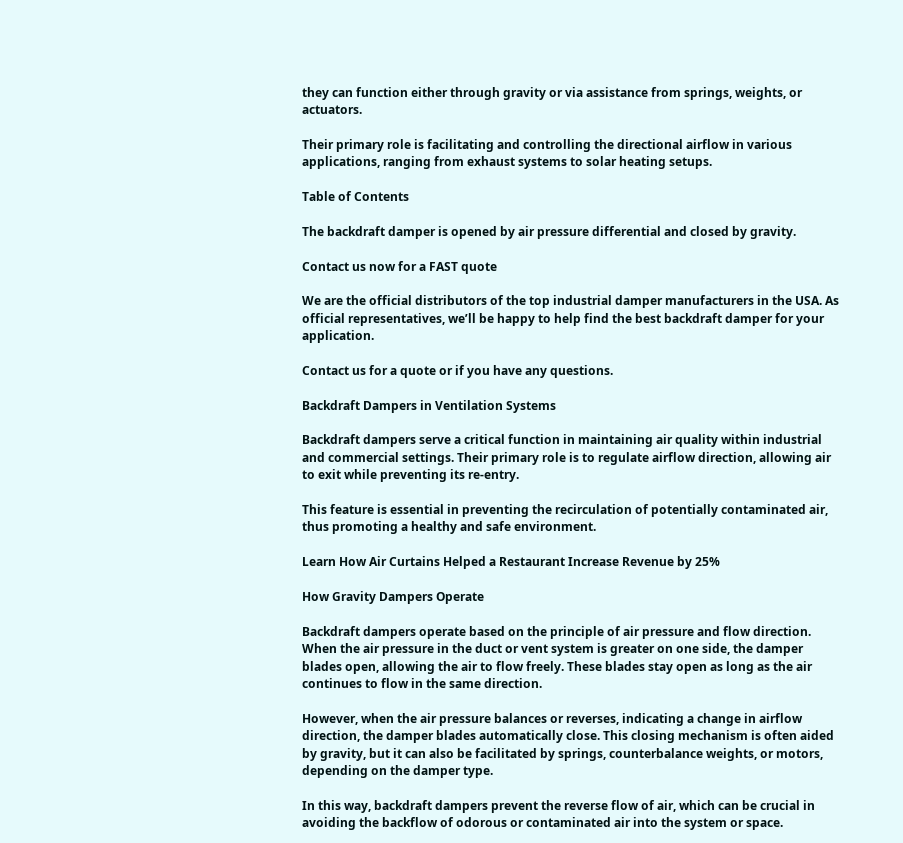they can function either through gravity or via assistance from springs, weights, or actuators.

Their primary role is facilitating and controlling the directional airflow in various applications, ranging from exhaust systems to solar heating setups.

Table of Contents

The backdraft damper is opened by air pressure differential and closed by gravity.

Contact us now for a FAST quote

We are the official distributors of the top industrial damper manufacturers in the USA. As official representatives, we’ll be happy to help find the best backdraft damper for your application.

Contact us for a quote or if you have any questions.

Backdraft Dampers in Ventilation Systems

Backdraft dampers serve a critical function in maintaining air quality within industrial and commercial settings. Their primary role is to regulate airflow direction, allowing air to exit while preventing its re-entry.

This feature is essential in preventing the recirculation of potentially contaminated air, thus promoting a healthy and safe environment.

Learn How Air Curtains Helped a Restaurant Increase Revenue by 25%

How Gravity Dampers Operate

Backdraft dampers operate based on the principle of air pressure and flow direction. When the air pressure in the duct or vent system is greater on one side, the damper blades open, allowing the air to flow freely. These blades stay open as long as the air continues to flow in the same direction.

However, when the air pressure balances or reverses, indicating a change in airflow direction, the damper blades automatically close. This closing mechanism is often aided by gravity, but it can also be facilitated by springs, counterbalance weights, or motors, depending on the damper type.

In this way, backdraft dampers prevent the reverse flow of air, which can be crucial in avoiding the backflow of odorous or contaminated air into the system or space.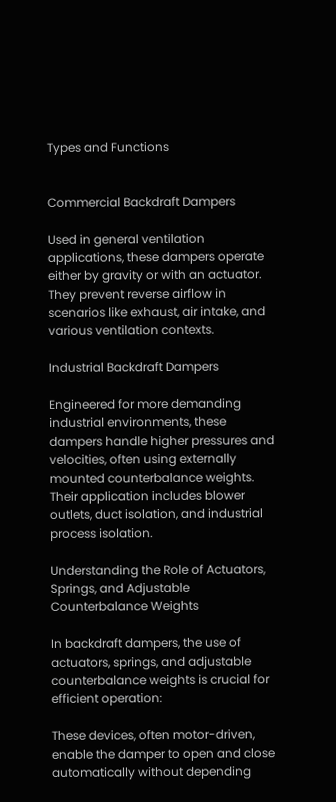Types and Functions


Commercial Backdraft Dampers

Used in general ventilation applications, these dampers operate either by gravity or with an actuator. They prevent reverse airflow in scenarios like exhaust, air intake, and various ventilation contexts.

Industrial Backdraft Dampers

Engineered for more demanding industrial environments, these dampers handle higher pressures and velocities, often using externally mounted counterbalance weights. Their application includes blower outlets, duct isolation, and industrial process isolation.

Understanding the Role of Actuators, Springs, and Adjustable Counterbalance Weights

In backdraft dampers, the use of actuators, springs, and adjustable counterbalance weights is crucial for efficient operation:

These devices, often motor-driven, enable the damper to open and close automatically without depending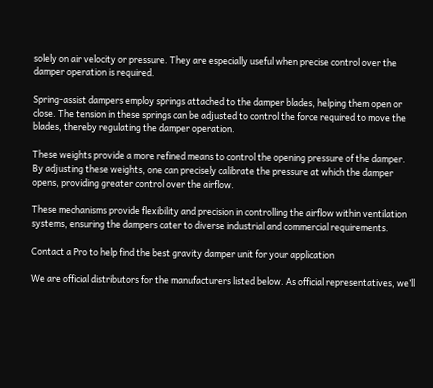solely on air velocity or pressure. They are especially useful when precise control over the damper operation is required.

Spring-assist dampers employ springs attached to the damper blades, helping them open or close. The tension in these springs can be adjusted to control the force required to move the blades, thereby regulating the damper operation.

These weights provide a more refined means to control the opening pressure of the damper. By adjusting these weights, one can precisely calibrate the pressure at which the damper opens, providing greater control over the airflow.

These mechanisms provide flexibility and precision in controlling the airflow within ventilation systems, ensuring the dampers cater to diverse industrial and commercial requirements.

Contact a Pro to help find the best gravity damper unit for your application

We are official distributors for the manufacturers listed below. As official representatives, we’ll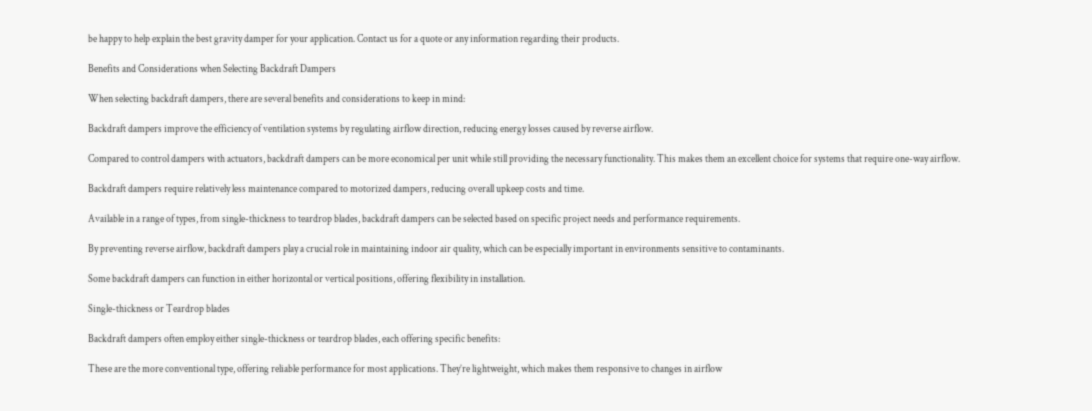be happy to help explain the best gravity damper for your application. Contact us for a quote or any information regarding their products.

Benefits and Considerations when Selecting Backdraft Dampers

When selecting backdraft dampers, there are several benefits and considerations to keep in mind:

Backdraft dampers improve the efficiency of ventilation systems by regulating airflow direction, reducing energy losses caused by reverse airflow.

Compared to control dampers with actuators, backdraft dampers can be more economical per unit while still providing the necessary functionality. This makes them an excellent choice for systems that require one-way airflow.

Backdraft dampers require relatively less maintenance compared to motorized dampers, reducing overall upkeep costs and time.

Available in a range of types, from single-thickness to teardrop blades, backdraft dampers can be selected based on specific project needs and performance requirements.

By preventing reverse airflow, backdraft dampers play a crucial role in maintaining indoor air quality, which can be especially important in environments sensitive to contaminants.

Some backdraft dampers can function in either horizontal or vertical positions, offering flexibility in installation.

Single-thickness or Teardrop blades

Backdraft dampers often employ either single-thickness or teardrop blades, each offering specific benefits:

These are the more conventional type, offering reliable performance for most applications. They’re lightweight, which makes them responsive to changes in airflow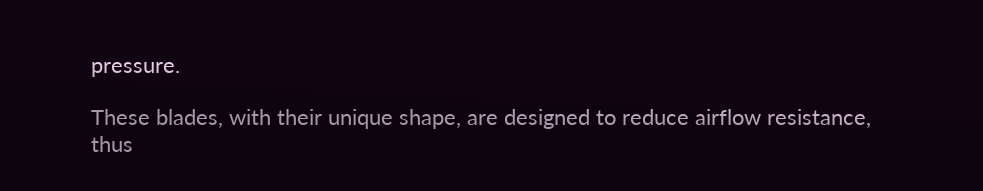pressure.

These blades, with their unique shape, are designed to reduce airflow resistance, thus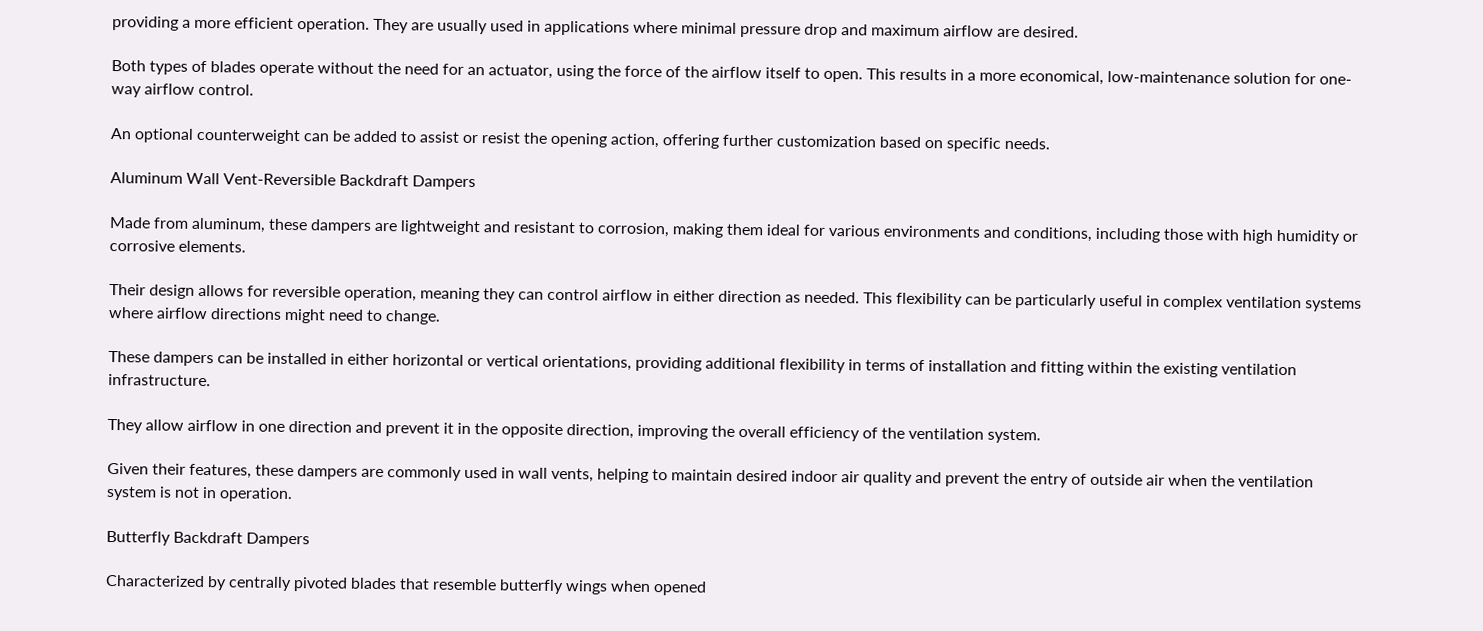providing a more efficient operation. They are usually used in applications where minimal pressure drop and maximum airflow are desired.

Both types of blades operate without the need for an actuator, using the force of the airflow itself to open. This results in a more economical, low-maintenance solution for one-way airflow control.

An optional counterweight can be added to assist or resist the opening action, offering further customization based on specific needs.

Aluminum Wall Vent-Reversible Backdraft Dampers

Made from aluminum, these dampers are lightweight and resistant to corrosion, making them ideal for various environments and conditions, including those with high humidity or corrosive elements.

Their design allows for reversible operation, meaning they can control airflow in either direction as needed. This flexibility can be particularly useful in complex ventilation systems where airflow directions might need to change.

These dampers can be installed in either horizontal or vertical orientations, providing additional flexibility in terms of installation and fitting within the existing ventilation infrastructure.

They allow airflow in one direction and prevent it in the opposite direction, improving the overall efficiency of the ventilation system.

Given their features, these dampers are commonly used in wall vents, helping to maintain desired indoor air quality and prevent the entry of outside air when the ventilation system is not in operation.

Butterfly Backdraft Dampers

Characterized by centrally pivoted blades that resemble butterfly wings when opened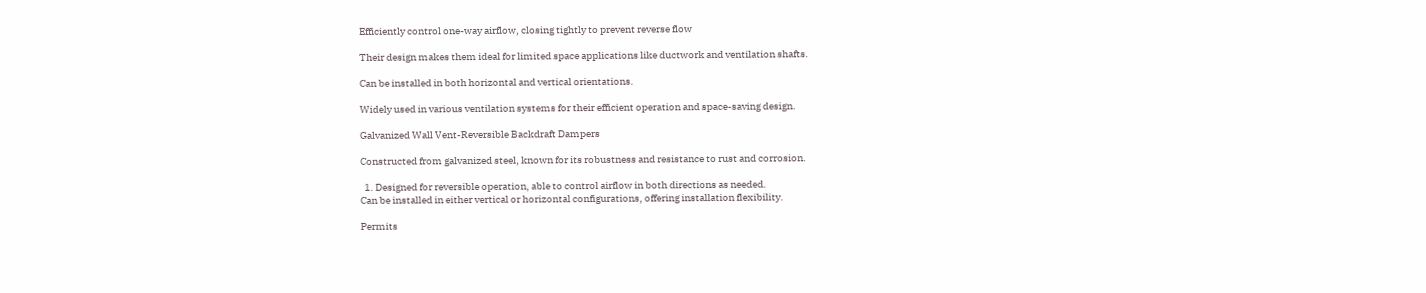Efficiently control one-way airflow, closing tightly to prevent reverse flow

Their design makes them ideal for limited space applications like ductwork and ventilation shafts.

Can be installed in both horizontal and vertical orientations.

Widely used in various ventilation systems for their efficient operation and space-saving design.

Galvanized Wall Vent-Reversible Backdraft Dampers

Constructed from galvanized steel, known for its robustness and resistance to rust and corrosion.

  1. Designed for reversible operation, able to control airflow in both directions as needed.
Can be installed in either vertical or horizontal configurations, offering installation flexibility.

Permits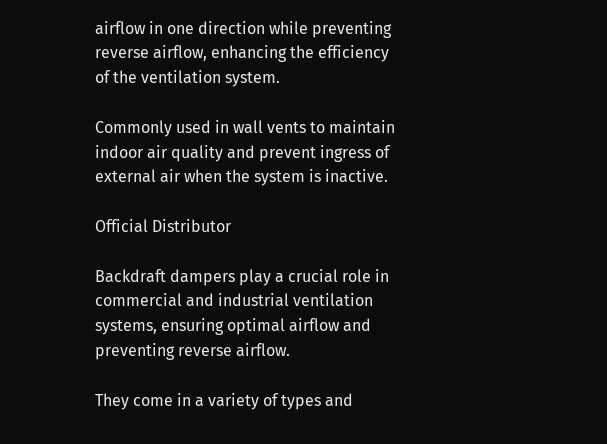airflow in one direction while preventing reverse airflow, enhancing the efficiency of the ventilation system.

Commonly used in wall vents to maintain indoor air quality and prevent ingress of external air when the system is inactive.

Official Distributor

Backdraft dampers play a crucial role in commercial and industrial ventilation systems, ensuring optimal airflow and preventing reverse airflow.

They come in a variety of types and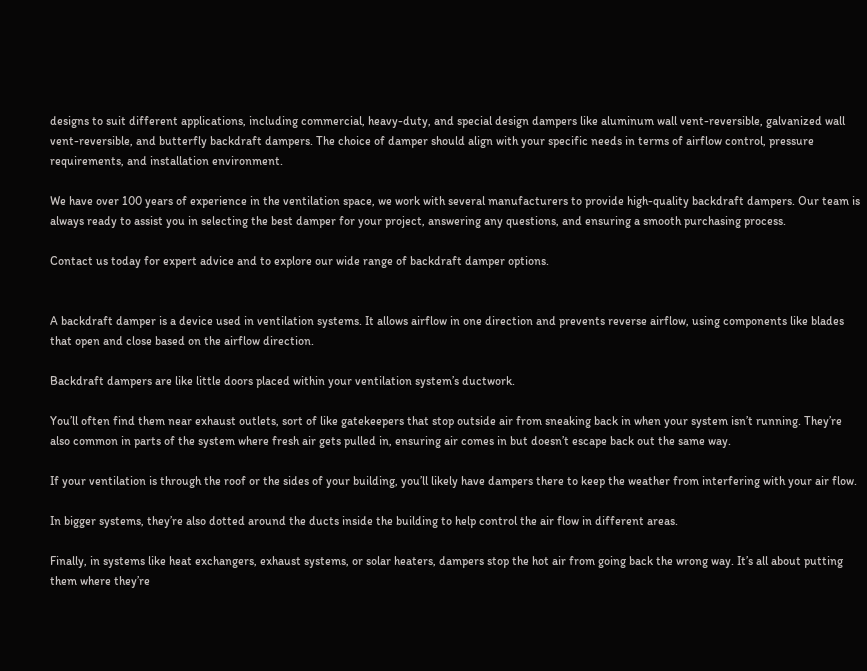designs to suit different applications, including commercial, heavy-duty, and special design dampers like aluminum wall vent-reversible, galvanized wall vent-reversible, and butterfly backdraft dampers. The choice of damper should align with your specific needs in terms of airflow control, pressure requirements, and installation environment.

We have over 100 years of experience in the ventilation space, we work with several manufacturers to provide high-quality backdraft dampers. Our team is always ready to assist you in selecting the best damper for your project, answering any questions, and ensuring a smooth purchasing process.

Contact us today for expert advice and to explore our wide range of backdraft damper options.


A backdraft damper is a device used in ventilation systems. It allows airflow in one direction and prevents reverse airflow, using components like blades that open and close based on the airflow direction.

Backdraft dampers are like little doors placed within your ventilation system’s ductwork.

You’ll often find them near exhaust outlets, sort of like gatekeepers that stop outside air from sneaking back in when your system isn’t running. They’re also common in parts of the system where fresh air gets pulled in, ensuring air comes in but doesn’t escape back out the same way.

If your ventilation is through the roof or the sides of your building, you’ll likely have dampers there to keep the weather from interfering with your air flow.

In bigger systems, they’re also dotted around the ducts inside the building to help control the air flow in different areas.

Finally, in systems like heat exchangers, exhaust systems, or solar heaters, dampers stop the hot air from going back the wrong way. It’s all about putting them where they’re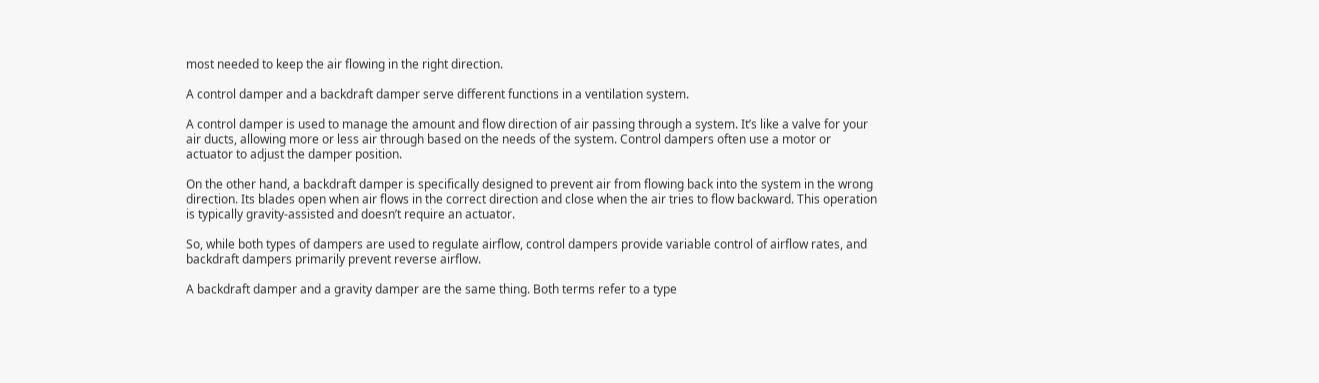most needed to keep the air flowing in the right direction.

A control damper and a backdraft damper serve different functions in a ventilation system.

A control damper is used to manage the amount and flow direction of air passing through a system. It’s like a valve for your air ducts, allowing more or less air through based on the needs of the system. Control dampers often use a motor or actuator to adjust the damper position.

On the other hand, a backdraft damper is specifically designed to prevent air from flowing back into the system in the wrong direction. Its blades open when air flows in the correct direction and close when the air tries to flow backward. This operation is typically gravity-assisted and doesn’t require an actuator.

So, while both types of dampers are used to regulate airflow, control dampers provide variable control of airflow rates, and backdraft dampers primarily prevent reverse airflow.

A backdraft damper and a gravity damper are the same thing. Both terms refer to a type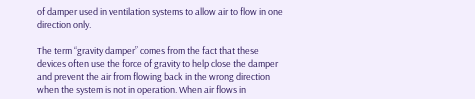of damper used in ventilation systems to allow air to flow in one direction only.

The term “gravity damper” comes from the fact that these devices often use the force of gravity to help close the damper and prevent the air from flowing back in the wrong direction when the system is not in operation. When air flows in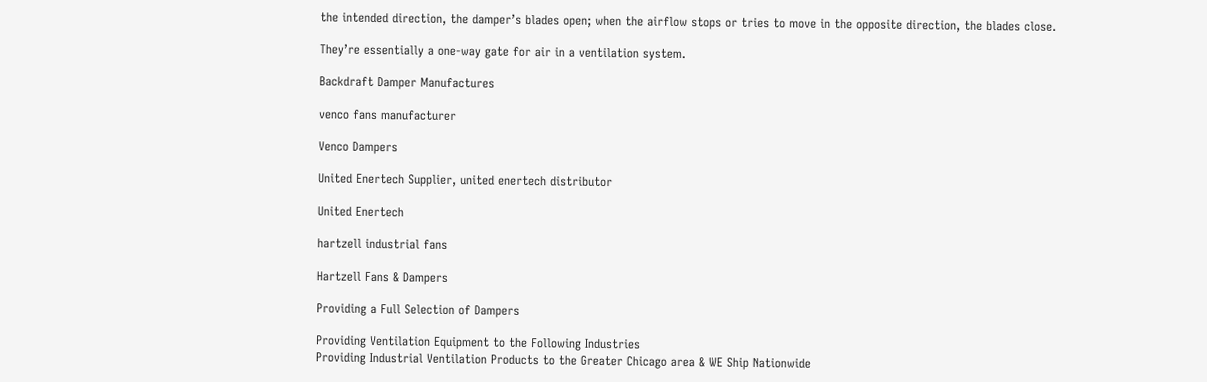the intended direction, the damper’s blades open; when the airflow stops or tries to move in the opposite direction, the blades close.

They’re essentially a one-way gate for air in a ventilation system.

Backdraft Damper Manufactures

venco fans manufacturer

Venco Dampers

United Enertech Supplier, united enertech distributor

United Enertech

hartzell industrial fans

Hartzell Fans & Dampers

Providing a Full Selection of Dampers

Providing Ventilation Equipment to the Following Industries
Providing Industrial Ventilation Products to the Greater Chicago area & WE Ship Nationwide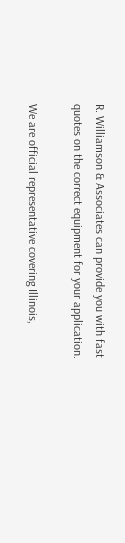R. Williamson & Associates can provide you with fast quotes on the correct equipment for your application.

We are official representative covering Illinois,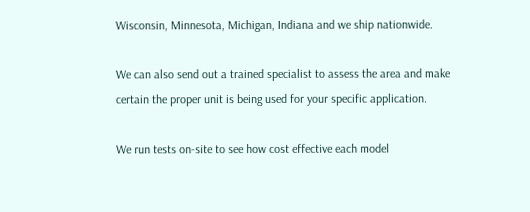Wisconsin, Minnesota, Michigan, Indiana and we ship nationwide.

We can also send out a trained specialist to assess the area and make certain the proper unit is being used for your specific application.

We run tests on-site to see how cost effective each model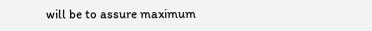will be to assure maximum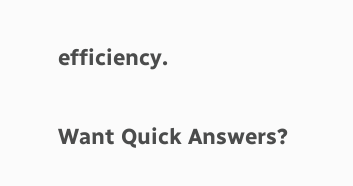efficiency.

Want Quick Answers?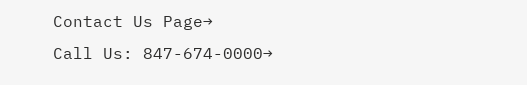Contact Us Page→
Call Us: 847-674-0000→